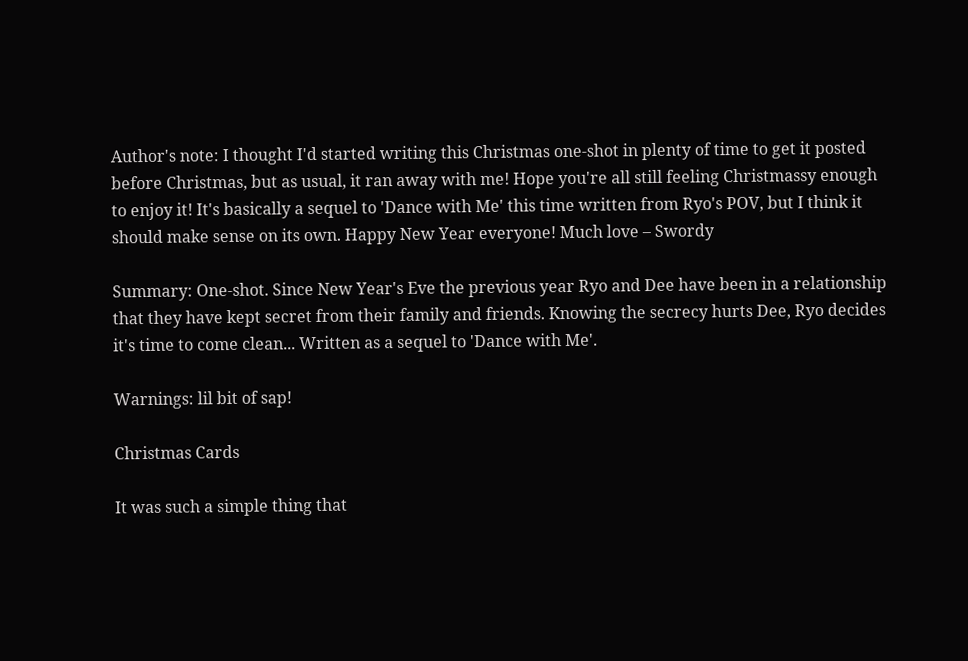Author's note: I thought I'd started writing this Christmas one-shot in plenty of time to get it posted before Christmas, but as usual, it ran away with me! Hope you're all still feeling Christmassy enough to enjoy it! It's basically a sequel to 'Dance with Me' this time written from Ryo's POV, but I think it should make sense on its own. Happy New Year everyone! Much love – Swordy

Summary: One-shot. Since New Year's Eve the previous year Ryo and Dee have been in a relationship that they have kept secret from their family and friends. Knowing the secrecy hurts Dee, Ryo decides it's time to come clean... Written as a sequel to 'Dance with Me'.

Warnings: lil bit of sap!

Christmas Cards

It was such a simple thing that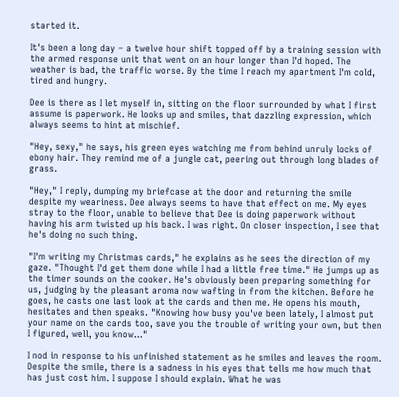started it.

It's been a long day – a twelve hour shift topped off by a training session with the armed response unit that went on an hour longer than I'd hoped. The weather is bad, the traffic worse. By the time I reach my apartment I'm cold, tired and hungry.

Dee is there as I let myself in, sitting on the floor surrounded by what I first assume is paperwork. He looks up and smiles, that dazzling expression, which always seems to hint at mischief.

"Hey, sexy," he says, his green eyes watching me from behind unruly locks of ebony hair. They remind me of a jungle cat, peering out through long blades of grass.

"Hey," I reply, dumping my briefcase at the door and returning the smile despite my weariness. Dee always seems to have that effect on me. My eyes stray to the floor, unable to believe that Dee is doing paperwork without having his arm twisted up his back. I was right. On closer inspection, I see that he's doing no such thing.

"I'm writing my Christmas cards," he explains as he sees the direction of my gaze. "Thought I'd get them done while I had a little free time." He jumps up as the timer sounds on the cooker. He's obviously been preparing something for us, judging by the pleasant aroma now wafting in from the kitchen. Before he goes, he casts one last look at the cards and then me. He opens his mouth, hesitates and then speaks. "Knowing how busy you've been lately, I almost put your name on the cards too, save you the trouble of writing your own, but then I figured, well, you know…"

I nod in response to his unfinished statement as he smiles and leaves the room. Despite the smile, there is a sadness in his eyes that tells me how much that has just cost him. I suppose I should explain. What he was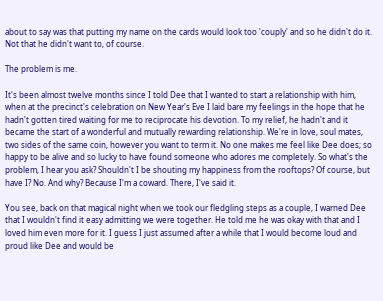about to say was that putting my name on the cards would look too 'couply' and so he didn't do it. Not that he didn't want to, of course.

The problem is me.

It's been almost twelve months since I told Dee that I wanted to start a relationship with him, when at the precinct's celebration on New Year's Eve I laid bare my feelings in the hope that he hadn't gotten tired waiting for me to reciprocate his devotion. To my relief, he hadn't and it became the start of a wonderful and mutually rewarding relationship. We're in love, soul mates, two sides of the same coin, however you want to term it. No one makes me feel like Dee does; so happy to be alive and so lucky to have found someone who adores me completely. So what's the problem, I hear you ask? Shouldn't I be shouting my happiness from the rooftops? Of course, but have I? No. And why? Because I'm a coward. There, I've said it.

You see, back on that magical night when we took our fledgling steps as a couple, I warned Dee that I wouldn't find it easy admitting we were together. He told me he was okay with that and I loved him even more for it. I guess I just assumed after a while that I would become loud and proud like Dee and would be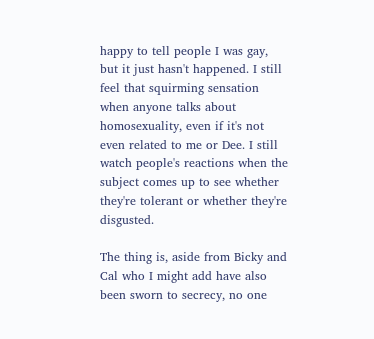happy to tell people I was gay, but it just hasn't happened. I still feel that squirming sensation when anyone talks about homosexuality, even if it's not even related to me or Dee. I still watch people's reactions when the subject comes up to see whether they're tolerant or whether they're disgusted.

The thing is, aside from Bicky and Cal who I might add have also been sworn to secrecy, no one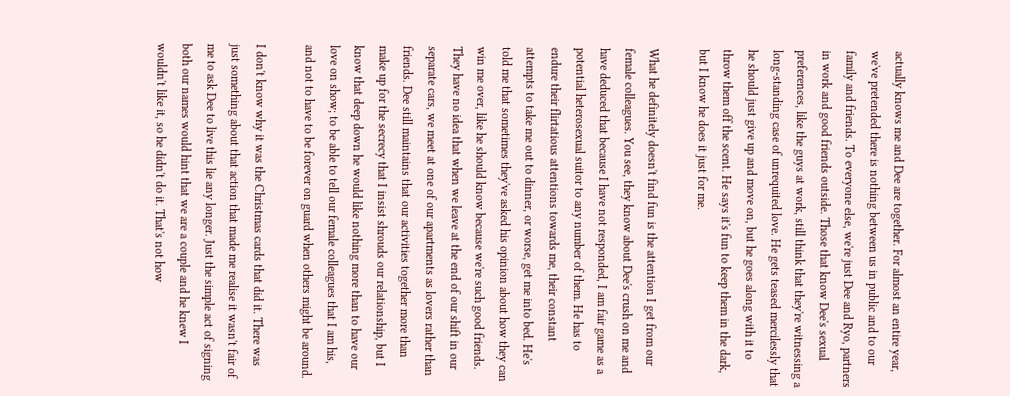actually knows me and Dee are together. For almost an entire year, we've pretended there is nothing between us in public and to our family and friends. To everyone else, we're just Dee and Ryo, partners in work and good friends outside. Those that know Dee's sexual preferences, like the guys at work, still think that they're witnessing a long-standing case of unrequited love. He gets teased mercilessly that he should just give up and move on, but he goes along with it to throw them off the scent. He says it's fun to keep them in the dark, but I know he does it just for me.

What he definitely doesn't find fun is the attention I get from our female colleagues. You see, they know about Dee's crush on me and have deduced that because I have not responded, I am fair game as a potential heterosexual suitor to any number of them. He has to endure their flirtatious attentions towards me, their constant attempts to take me out to dinner, or worse, get me into bed. He's told me that sometimes they've asked his opinion about how they can win me over, like he should know because we're such good friends. They have no idea that when we leave at the end of our shift in our separate cars, we meet at one of our apartments as lovers rather than friends. Dee still maintains that our activities together more than make up for the secrecy that I insist shrouds our relationship, but I know that deep down he would like nothing more than to have our love on show; to be able to tell our female colleagues that I am his, and not to have to be forever on guard when others might be around.

I don't know why it was the Christmas cards that did it. There was just something about that action that made me realise it wasn't fair of me to ask Dee to live this lie any longer. Just the simple act of signing both our names would hint that we are a couple and he knew I wouldn't like it, so he didn't do it. That's not how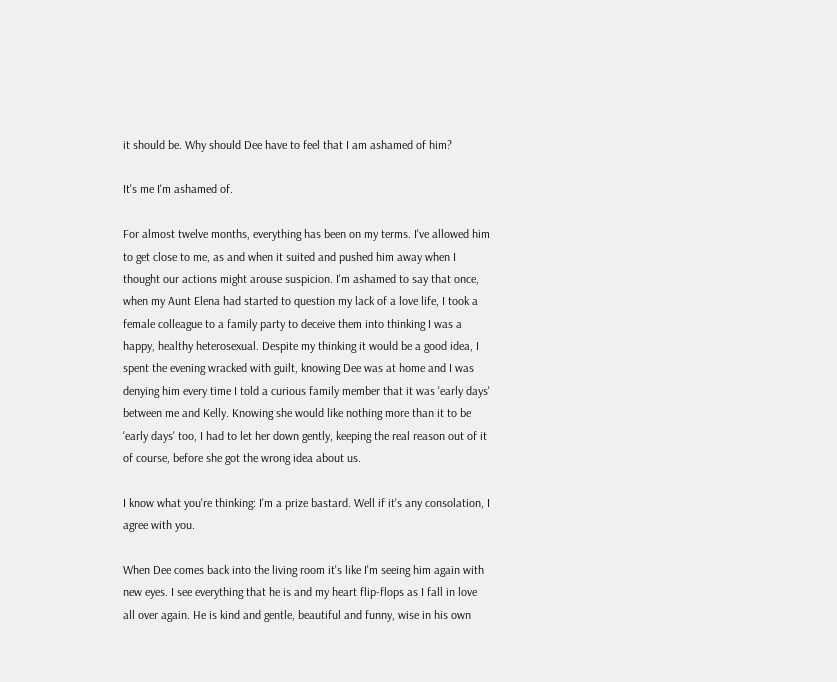it should be. Why should Dee have to feel that I am ashamed of him?

It's me I'm ashamed of.

For almost twelve months, everything has been on my terms. I've allowed him to get close to me, as and when it suited and pushed him away when I thought our actions might arouse suspicion. I'm ashamed to say that once, when my Aunt Elena had started to question my lack of a love life, I took a female colleague to a family party to deceive them into thinking I was a happy, healthy heterosexual. Despite my thinking it would be a good idea, I spent the evening wracked with guilt, knowing Dee was at home and I was denying him every time I told a curious family member that it was 'early days' between me and Kelly. Knowing she would like nothing more than it to be 'early days' too, I had to let her down gently, keeping the real reason out of it of course, before she got the wrong idea about us.

I know what you're thinking: I'm a prize bastard. Well if it's any consolation, I agree with you.

When Dee comes back into the living room it's like I'm seeing him again with new eyes. I see everything that he is and my heart flip-flops as I fall in love all over again. He is kind and gentle, beautiful and funny, wise in his own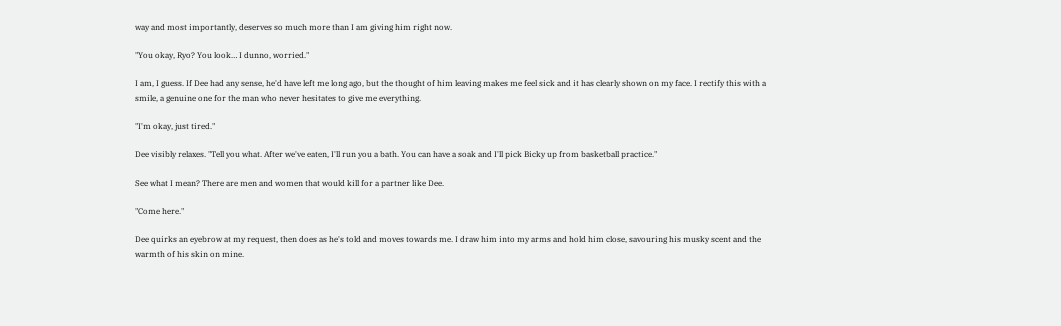way and most importantly, deserves so much more than I am giving him right now.

"You okay, Ryo? You look… I dunno, worried."

I am, I guess. If Dee had any sense, he'd have left me long ago, but the thought of him leaving makes me feel sick and it has clearly shown on my face. I rectify this with a smile, a genuine one for the man who never hesitates to give me everything.

"I'm okay, just tired."

Dee visibly relaxes. "Tell you what. After we've eaten, I'll run you a bath. You can have a soak and I'll pick Bicky up from basketball practice."

See what I mean? There are men and women that would kill for a partner like Dee.

"Come here."

Dee quirks an eyebrow at my request, then does as he's told and moves towards me. I draw him into my arms and hold him close, savouring his musky scent and the warmth of his skin on mine.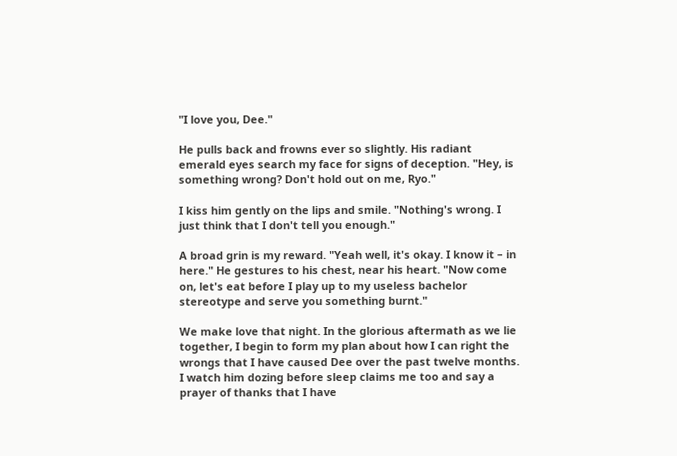"I love you, Dee."

He pulls back and frowns ever so slightly. His radiant emerald eyes search my face for signs of deception. "Hey, is something wrong? Don't hold out on me, Ryo."

I kiss him gently on the lips and smile. "Nothing's wrong. I just think that I don't tell you enough."

A broad grin is my reward. "Yeah well, it's okay. I know it – in here." He gestures to his chest, near his heart. "Now come on, let's eat before I play up to my useless bachelor stereotype and serve you something burnt."

We make love that night. In the glorious aftermath as we lie together, I begin to form my plan about how I can right the wrongs that I have caused Dee over the past twelve months. I watch him dozing before sleep claims me too and say a prayer of thanks that I have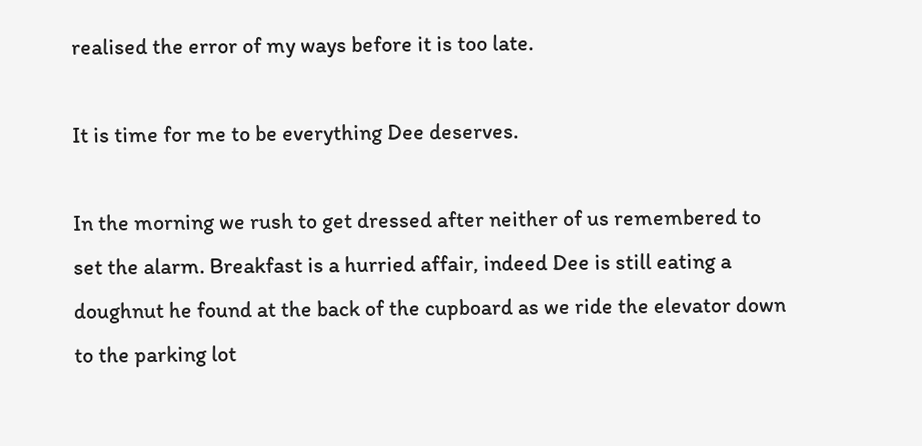realised the error of my ways before it is too late.

It is time for me to be everything Dee deserves.

In the morning we rush to get dressed after neither of us remembered to set the alarm. Breakfast is a hurried affair, indeed Dee is still eating a doughnut he found at the back of the cupboard as we ride the elevator down to the parking lot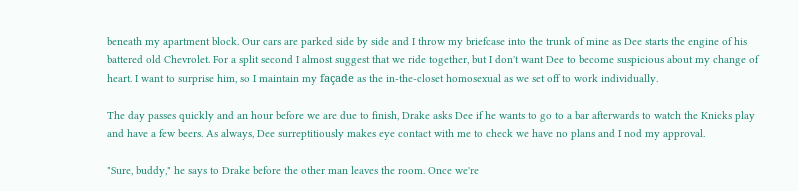beneath my apartment block. Our cars are parked side by side and I throw my briefcase into the trunk of mine as Dee starts the engine of his battered old Chevrolet. For a split second I almost suggest that we ride together, but I don't want Dee to become suspicious about my change of heart. I want to surprise him, so I maintain my façade as the in-the-closet homosexual as we set off to work individually.

The day passes quickly and an hour before we are due to finish, Drake asks Dee if he wants to go to a bar afterwards to watch the Knicks play and have a few beers. As always, Dee surreptitiously makes eye contact with me to check we have no plans and I nod my approval.

"Sure, buddy," he says to Drake before the other man leaves the room. Once we're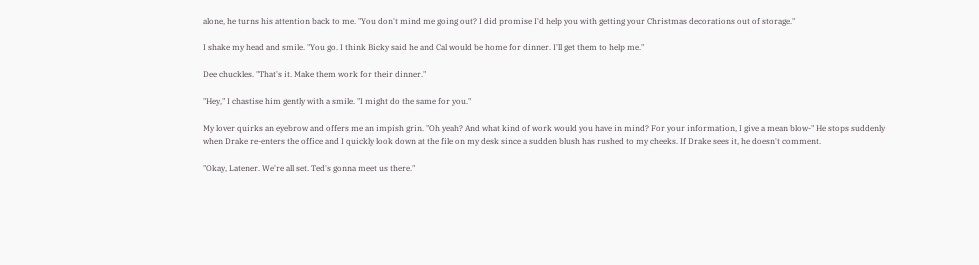alone, he turns his attention back to me. "You don't mind me going out? I did promise I'd help you with getting your Christmas decorations out of storage."

I shake my head and smile. "You go. I think Bicky said he and Cal would be home for dinner. I'll get them to help me."

Dee chuckles. "That's it. Make them work for their dinner."

"Hey," I chastise him gently with a smile. "I might do the same for you."

My lover quirks an eyebrow and offers me an impish grin. "Oh yeah? And what kind of work would you have in mind? For your information, I give a mean blow-" He stops suddenly when Drake re-enters the office and I quickly look down at the file on my desk since a sudden blush has rushed to my cheeks. If Drake sees it, he doesn't comment.

"Okay, Latener. We're all set. Ted's gonna meet us there."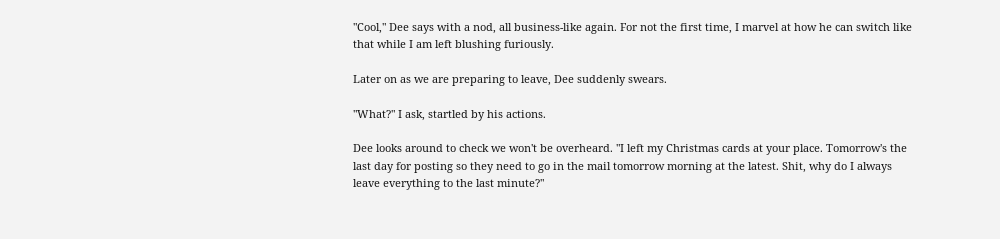"Cool," Dee says with a nod, all business-like again. For not the first time, I marvel at how he can switch like that while I am left blushing furiously.

Later on as we are preparing to leave, Dee suddenly swears.

"What?" I ask, startled by his actions.

Dee looks around to check we won't be overheard. "I left my Christmas cards at your place. Tomorrow's the last day for posting so they need to go in the mail tomorrow morning at the latest. Shit, why do I always leave everything to the last minute?"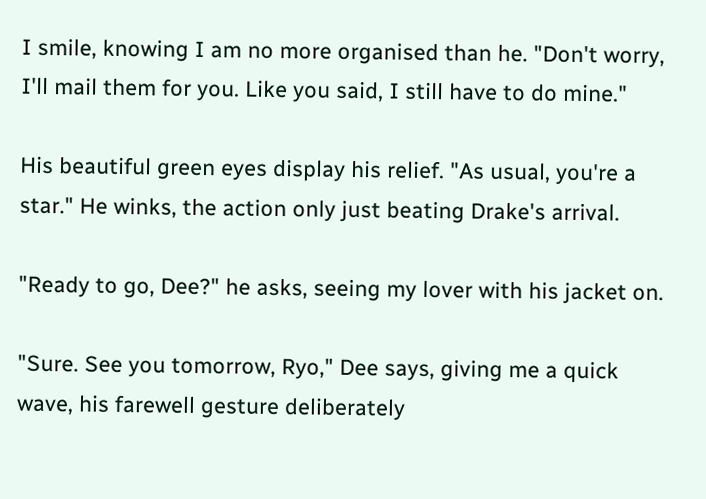I smile, knowing I am no more organised than he. "Don't worry, I'll mail them for you. Like you said, I still have to do mine."

His beautiful green eyes display his relief. "As usual, you're a star." He winks, the action only just beating Drake's arrival.

"Ready to go, Dee?" he asks, seeing my lover with his jacket on.

"Sure. See you tomorrow, Ryo," Dee says, giving me a quick wave, his farewell gesture deliberately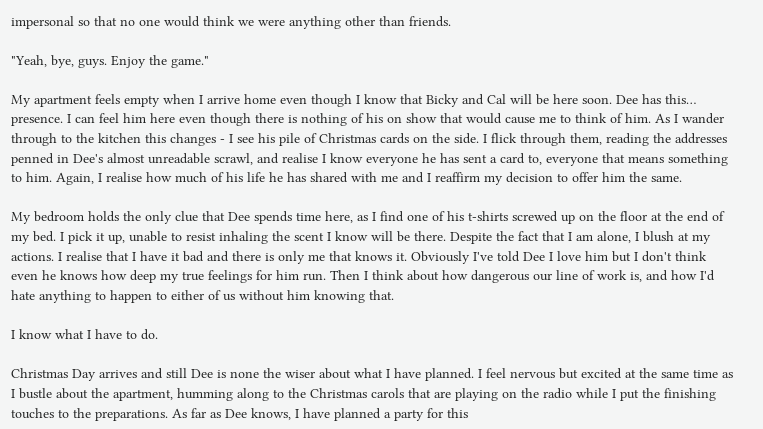impersonal so that no one would think we were anything other than friends.

"Yeah, bye, guys. Enjoy the game."

My apartment feels empty when I arrive home even though I know that Bicky and Cal will be here soon. Dee has this… presence. I can feel him here even though there is nothing of his on show that would cause me to think of him. As I wander through to the kitchen this changes - I see his pile of Christmas cards on the side. I flick through them, reading the addresses penned in Dee's almost unreadable scrawl, and realise I know everyone he has sent a card to, everyone that means something to him. Again, I realise how much of his life he has shared with me and I reaffirm my decision to offer him the same.

My bedroom holds the only clue that Dee spends time here, as I find one of his t-shirts screwed up on the floor at the end of my bed. I pick it up, unable to resist inhaling the scent I know will be there. Despite the fact that I am alone, I blush at my actions. I realise that I have it bad and there is only me that knows it. Obviously I've told Dee I love him but I don't think even he knows how deep my true feelings for him run. Then I think about how dangerous our line of work is, and how I'd hate anything to happen to either of us without him knowing that.

I know what I have to do.

Christmas Day arrives and still Dee is none the wiser about what I have planned. I feel nervous but excited at the same time as I bustle about the apartment, humming along to the Christmas carols that are playing on the radio while I put the finishing touches to the preparations. As far as Dee knows, I have planned a party for this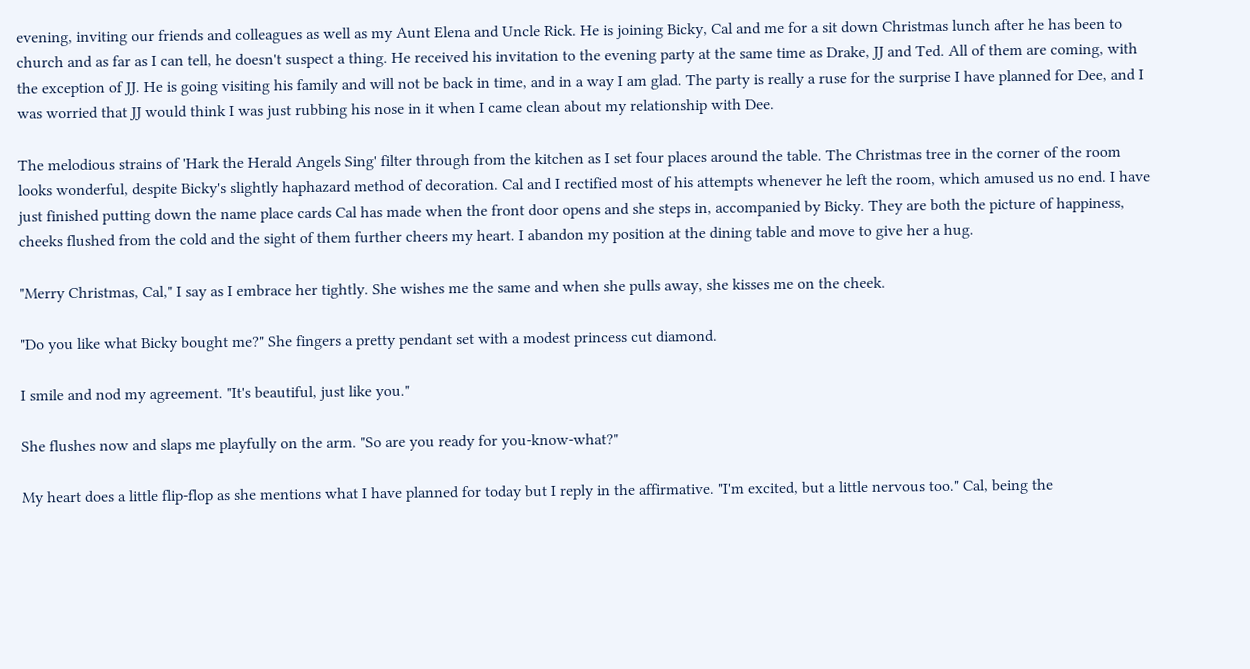evening, inviting our friends and colleagues as well as my Aunt Elena and Uncle Rick. He is joining Bicky, Cal and me for a sit down Christmas lunch after he has been to church and as far as I can tell, he doesn't suspect a thing. He received his invitation to the evening party at the same time as Drake, JJ and Ted. All of them are coming, with the exception of JJ. He is going visiting his family and will not be back in time, and in a way I am glad. The party is really a ruse for the surprise I have planned for Dee, and I was worried that JJ would think I was just rubbing his nose in it when I came clean about my relationship with Dee.

The melodious strains of 'Hark the Herald Angels Sing' filter through from the kitchen as I set four places around the table. The Christmas tree in the corner of the room looks wonderful, despite Bicky's slightly haphazard method of decoration. Cal and I rectified most of his attempts whenever he left the room, which amused us no end. I have just finished putting down the name place cards Cal has made when the front door opens and she steps in, accompanied by Bicky. They are both the picture of happiness, cheeks flushed from the cold and the sight of them further cheers my heart. I abandon my position at the dining table and move to give her a hug.

"Merry Christmas, Cal," I say as I embrace her tightly. She wishes me the same and when she pulls away, she kisses me on the cheek.

"Do you like what Bicky bought me?" She fingers a pretty pendant set with a modest princess cut diamond.

I smile and nod my agreement. "It's beautiful, just like you."

She flushes now and slaps me playfully on the arm. "So are you ready for you-know-what?"

My heart does a little flip-flop as she mentions what I have planned for today but I reply in the affirmative. "I'm excited, but a little nervous too." Cal, being the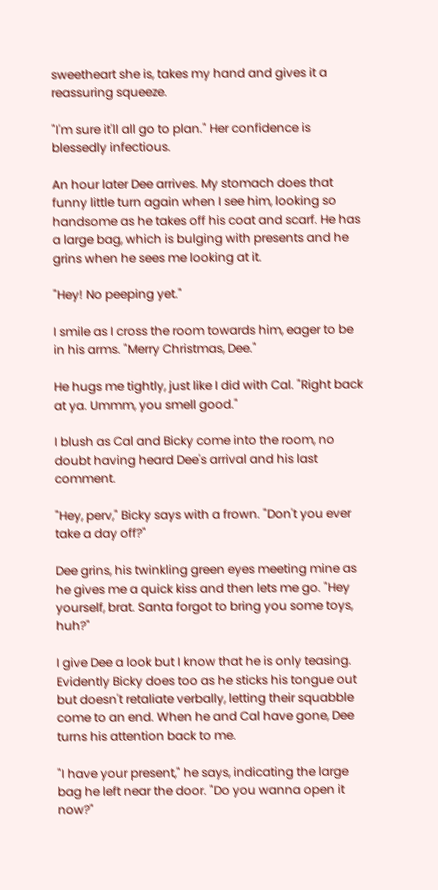sweetheart she is, takes my hand and gives it a reassuring squeeze.

"I'm sure it'll all go to plan." Her confidence is blessedly infectious.

An hour later Dee arrives. My stomach does that funny little turn again when I see him, looking so handsome as he takes off his coat and scarf. He has a large bag, which is bulging with presents and he grins when he sees me looking at it.

"Hey! No peeping yet."

I smile as I cross the room towards him, eager to be in his arms. "Merry Christmas, Dee."

He hugs me tightly, just like I did with Cal. "Right back at ya. Ummm, you smell good."

I blush as Cal and Bicky come into the room, no doubt having heard Dee's arrival and his last comment.

"Hey, perv," Bicky says with a frown. "Don't you ever take a day off?"

Dee grins, his twinkling green eyes meeting mine as he gives me a quick kiss and then lets me go. "Hey yourself, brat. Santa forgot to bring you some toys, huh?"

I give Dee a look but I know that he is only teasing. Evidently Bicky does too as he sticks his tongue out but doesn't retaliate verbally, letting their squabble come to an end. When he and Cal have gone, Dee turns his attention back to me.

"I have your present," he says, indicating the large bag he left near the door. "Do you wanna open it now?"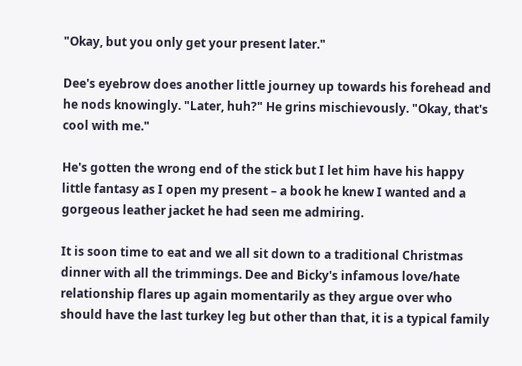"Okay, but you only get your present later."

Dee's eyebrow does another little journey up towards his forehead and he nods knowingly. "Later, huh?" He grins mischievously. "Okay, that's cool with me."

He's gotten the wrong end of the stick but I let him have his happy little fantasy as I open my present – a book he knew I wanted and a gorgeous leather jacket he had seen me admiring.

It is soon time to eat and we all sit down to a traditional Christmas dinner with all the trimmings. Dee and Bicky's infamous love/hate relationship flares up again momentarily as they argue over who should have the last turkey leg but other than that, it is a typical family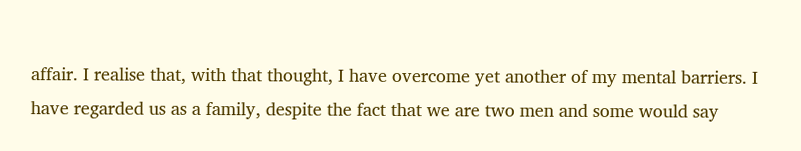affair. I realise that, with that thought, I have overcome yet another of my mental barriers. I have regarded us as a family, despite the fact that we are two men and some would say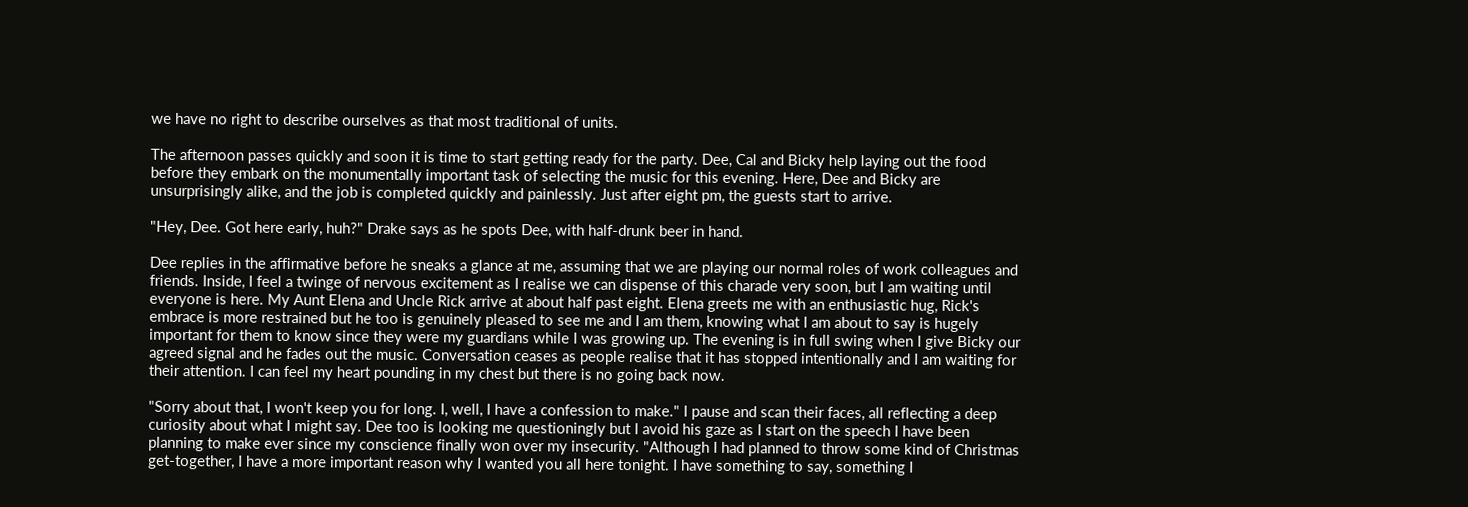we have no right to describe ourselves as that most traditional of units.

The afternoon passes quickly and soon it is time to start getting ready for the party. Dee, Cal and Bicky help laying out the food before they embark on the monumentally important task of selecting the music for this evening. Here, Dee and Bicky are unsurprisingly alike, and the job is completed quickly and painlessly. Just after eight pm, the guests start to arrive.

"Hey, Dee. Got here early, huh?" Drake says as he spots Dee, with half-drunk beer in hand.

Dee replies in the affirmative before he sneaks a glance at me, assuming that we are playing our normal roles of work colleagues and friends. Inside, I feel a twinge of nervous excitement as I realise we can dispense of this charade very soon, but I am waiting until everyone is here. My Aunt Elena and Uncle Rick arrive at about half past eight. Elena greets me with an enthusiastic hug, Rick's embrace is more restrained but he too is genuinely pleased to see me and I am them, knowing what I am about to say is hugely important for them to know since they were my guardians while I was growing up. The evening is in full swing when I give Bicky our agreed signal and he fades out the music. Conversation ceases as people realise that it has stopped intentionally and I am waiting for their attention. I can feel my heart pounding in my chest but there is no going back now.

"Sorry about that, I won't keep you for long. I, well, I have a confession to make." I pause and scan their faces, all reflecting a deep curiosity about what I might say. Dee too is looking me questioningly but I avoid his gaze as I start on the speech I have been planning to make ever since my conscience finally won over my insecurity. "Although I had planned to throw some kind of Christmas get-together, I have a more important reason why I wanted you all here tonight. I have something to say, something I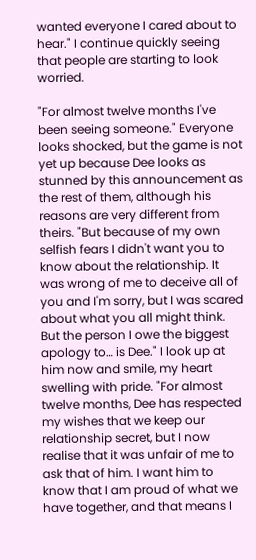wanted everyone I cared about to hear." I continue quickly seeing that people are starting to look worried.

"For almost twelve months I've been seeing someone." Everyone looks shocked, but the game is not yet up because Dee looks as stunned by this announcement as the rest of them, although his reasons are very different from theirs. "But because of my own selfish fears I didn't want you to know about the relationship. It was wrong of me to deceive all of you and I'm sorry, but I was scared about what you all might think. But the person I owe the biggest apology to… is Dee." I look up at him now and smile, my heart swelling with pride. "For almost twelve months, Dee has respected my wishes that we keep our relationship secret, but I now realise that it was unfair of me to ask that of him. I want him to know that I am proud of what we have together, and that means I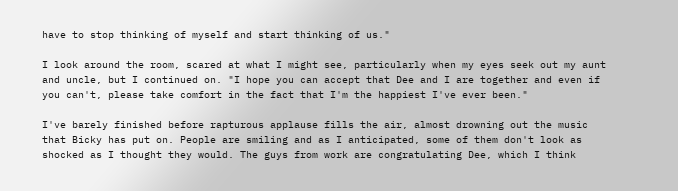have to stop thinking of myself and start thinking of us."

I look around the room, scared at what I might see, particularly when my eyes seek out my aunt and uncle, but I continued on. "I hope you can accept that Dee and I are together and even if you can't, please take comfort in the fact that I'm the happiest I've ever been."

I've barely finished before rapturous applause fills the air, almost drowning out the music that Bicky has put on. People are smiling and as I anticipated, some of them don't look as shocked as I thought they would. The guys from work are congratulating Dee, which I think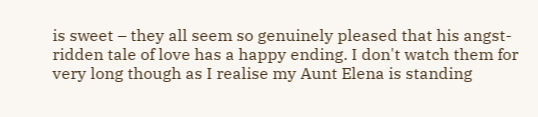is sweet – they all seem so genuinely pleased that his angst-ridden tale of love has a happy ending. I don't watch them for very long though as I realise my Aunt Elena is standing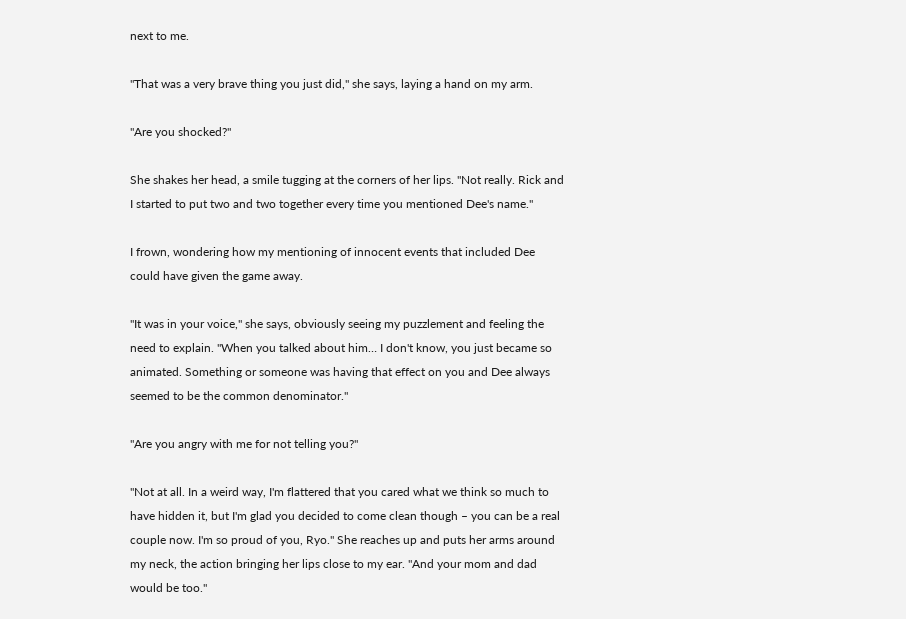next to me.

"That was a very brave thing you just did," she says, laying a hand on my arm.

"Are you shocked?"

She shakes her head, a smile tugging at the corners of her lips. "Not really. Rick and I started to put two and two together every time you mentioned Dee's name."

I frown, wondering how my mentioning of innocent events that included Dee could have given the game away.

"It was in your voice," she says, obviously seeing my puzzlement and feeling the need to explain. "When you talked about him… I don't know, you just became so animated. Something or someone was having that effect on you and Dee always seemed to be the common denominator."

"Are you angry with me for not telling you?"

"Not at all. In a weird way, I'm flattered that you cared what we think so much to have hidden it, but I'm glad you decided to come clean though – you can be a real couple now. I'm so proud of you, Ryo." She reaches up and puts her arms around my neck, the action bringing her lips close to my ear. "And your mom and dad would be too."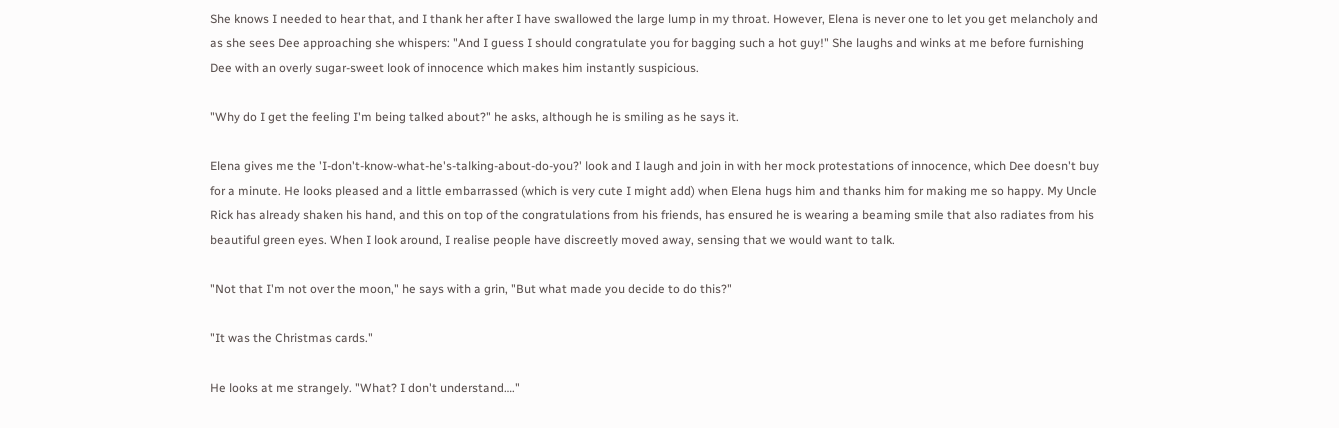She knows I needed to hear that, and I thank her after I have swallowed the large lump in my throat. However, Elena is never one to let you get melancholy and as she sees Dee approaching she whispers: "And I guess I should congratulate you for bagging such a hot guy!" She laughs and winks at me before furnishing Dee with an overly sugar-sweet look of innocence which makes him instantly suspicious.

"Why do I get the feeling I'm being talked about?" he asks, although he is smiling as he says it.

Elena gives me the 'I-don't-know-what-he's-talking-about-do-you?' look and I laugh and join in with her mock protestations of innocence, which Dee doesn't buy for a minute. He looks pleased and a little embarrassed (which is very cute I might add) when Elena hugs him and thanks him for making me so happy. My Uncle Rick has already shaken his hand, and this on top of the congratulations from his friends, has ensured he is wearing a beaming smile that also radiates from his beautiful green eyes. When I look around, I realise people have discreetly moved away, sensing that we would want to talk.

"Not that I'm not over the moon," he says with a grin, "But what made you decide to do this?"

"It was the Christmas cards."

He looks at me strangely. "What? I don't understand…."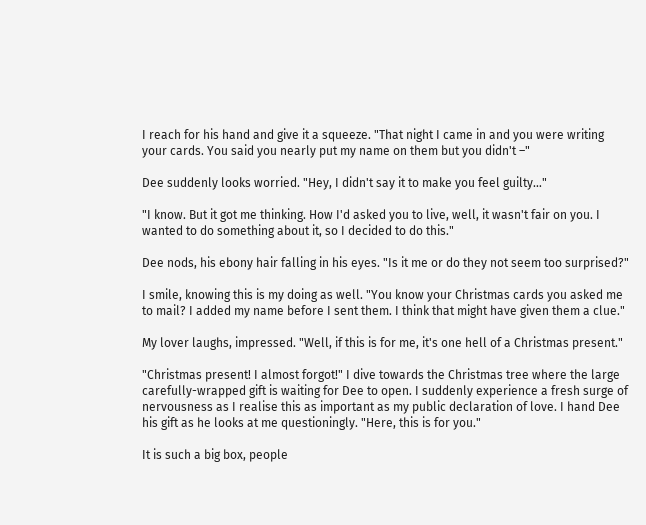I reach for his hand and give it a squeeze. "That night I came in and you were writing your cards. You said you nearly put my name on them but you didn't –"

Dee suddenly looks worried. "Hey, I didn't say it to make you feel guilty…"

"I know. But it got me thinking. How I'd asked you to live, well, it wasn't fair on you. I wanted to do something about it, so I decided to do this."

Dee nods, his ebony hair falling in his eyes. "Is it me or do they not seem too surprised?"

I smile, knowing this is my doing as well. "You know your Christmas cards you asked me to mail? I added my name before I sent them. I think that might have given them a clue."

My lover laughs, impressed. "Well, if this is for me, it's one hell of a Christmas present."

"Christmas present! I almost forgot!" I dive towards the Christmas tree where the large carefully-wrapped gift is waiting for Dee to open. I suddenly experience a fresh surge of nervousness as I realise this as important as my public declaration of love. I hand Dee his gift as he looks at me questioningly. "Here, this is for you."

It is such a big box, people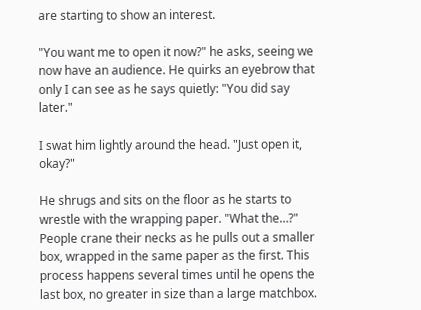are starting to show an interest.

"You want me to open it now?" he asks, seeing we now have an audience. He quirks an eyebrow that only I can see as he says quietly: "You did say later."

I swat him lightly around the head. "Just open it, okay?"

He shrugs and sits on the floor as he starts to wrestle with the wrapping paper. "What the…?" People crane their necks as he pulls out a smaller box, wrapped in the same paper as the first. This process happens several times until he opens the last box, no greater in size than a large matchbox.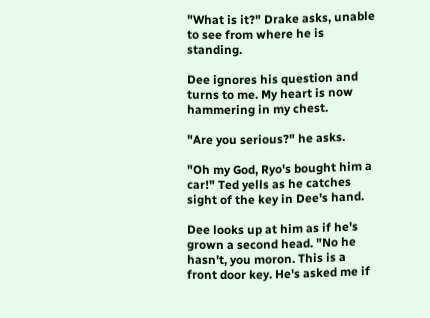"What is it?" Drake asks, unable to see from where he is standing.

Dee ignores his question and turns to me. My heart is now hammering in my chest.

"Are you serious?" he asks.

"Oh my God, Ryo's bought him a car!" Ted yells as he catches sight of the key in Dee's hand.

Dee looks up at him as if he's grown a second head. "No he hasn't, you moron. This is a front door key. He's asked me if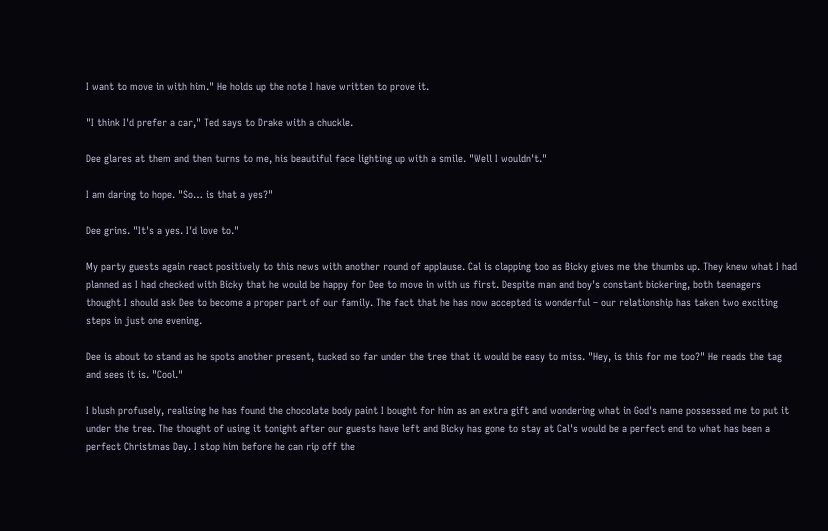I want to move in with him." He holds up the note I have written to prove it.

"I think I'd prefer a car," Ted says to Drake with a chuckle.

Dee glares at them and then turns to me, his beautiful face lighting up with a smile. "Well I wouldn't."

I am daring to hope. "So… is that a yes?"

Dee grins. "It's a yes. I'd love to."

My party guests again react positively to this news with another round of applause. Cal is clapping too as Bicky gives me the thumbs up. They knew what I had planned as I had checked with Bicky that he would be happy for Dee to move in with us first. Despite man and boy's constant bickering, both teenagers thought I should ask Dee to become a proper part of our family. The fact that he has now accepted is wonderful – our relationship has taken two exciting steps in just one evening.

Dee is about to stand as he spots another present, tucked so far under the tree that it would be easy to miss. "Hey, is this for me too?" He reads the tag and sees it is. "Cool."

I blush profusely, realising he has found the chocolate body paint I bought for him as an extra gift and wondering what in God's name possessed me to put it under the tree. The thought of using it tonight after our guests have left and Bicky has gone to stay at Cal's would be a perfect end to what has been a perfect Christmas Day. I stop him before he can rip off the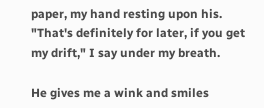paper, my hand resting upon his. "That's definitely for later, if you get my drift," I say under my breath.

He gives me a wink and smiles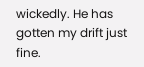wickedly. He has gotten my drift just fine.